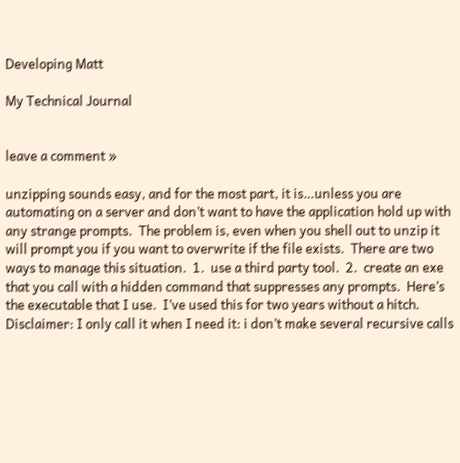Developing Matt

My Technical Journal


leave a comment »

unzipping sounds easy, and for the most part, it is…unless you are automating on a server and don’t want to have the application hold up with any strange prompts.  The problem is, even when you shell out to unzip it will prompt you if you want to overwrite if the file exists.  There are two ways to manage this situation.  1.  use a third party tool.  2.  create an exe that you call with a hidden command that suppresses any prompts.  Here’s the executable that I use.  I’ve used this for two years without a hitch.  Disclaimer: I only call it when I need it: i don’t make several recursive calls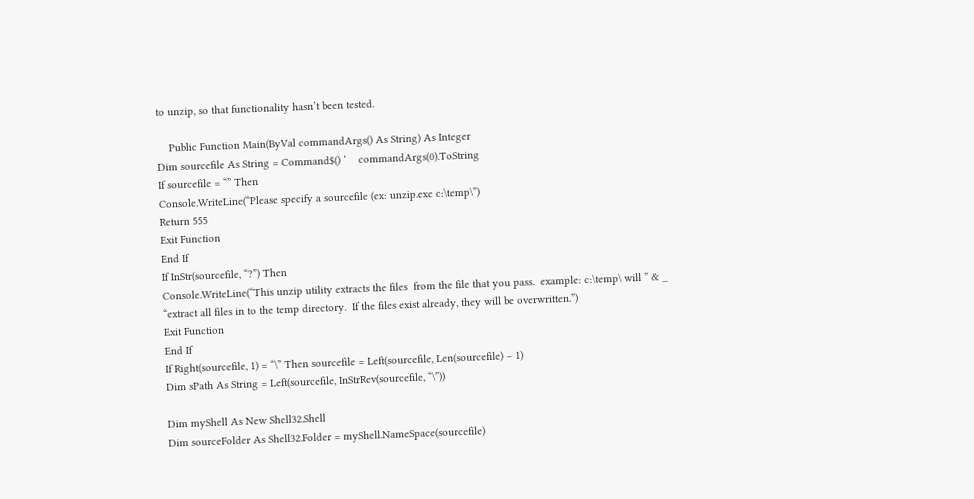to unzip, so that functionality hasn’t been tested.

    Public Function Main(ByVal commandArgs() As String) As Integer
Dim sourcefile As String = Command$() ‘    commandArgs(0).ToString
If sourcefile = “” Then
Console.WriteLine(“Please specify a sourcefile (ex: unzip.exe c:\temp\”)
Return 555
Exit Function
End If
If InStr(sourcefile, “?”) Then
Console.WriteLine(“This unzip utility extracts the files  from the file that you pass.  example: c:\temp\ will ” & _
“extract all files in to the temp directory.  If the files exist already, they will be overwritten.”)
Exit Function
End If
If Right(sourcefile, 1) = “\” Then sourcefile = Left(sourcefile, Len(sourcefile) – 1)
Dim sPath As String = Left(sourcefile, InStrRev(sourcefile, “\”))

Dim myShell As New Shell32.Shell
Dim sourceFolder As Shell32.Folder = myShell.NameSpace(sourcefile)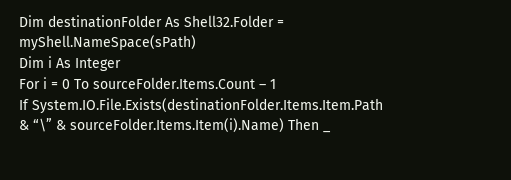Dim destinationFolder As Shell32.Folder = myShell.NameSpace(sPath)
Dim i As Integer
For i = 0 To sourceFolder.Items.Count – 1
If System.IO.File.Exists(destinationFolder.Items.Item.Path & “\” & sourceFolder.Items.Item(i).Name) Then _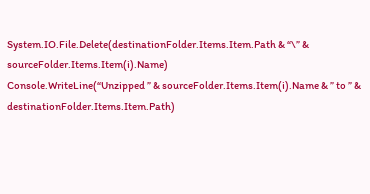System.IO.File.Delete(destinationFolder.Items.Item.Path & “\” & sourceFolder.Items.Item(i).Name)
Console.WriteLine(“Unzipped ” & sourceFolder.Items.Item(i).Name & ” to ” & destinationFolder.Items.Item.Path)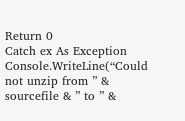Return 0
Catch ex As Exception
Console.WriteLine(“Could not unzip from ” & sourcefile & ” to ” &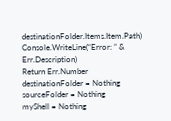destinationFolder.Items.Item.Path)
Console.WriteLine(“Error: ” & Err.Description)
Return Err.Number
destinationFolder = Nothing
sourceFolder = Nothing
myShell = Nothing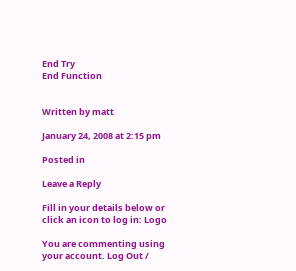End Try
End Function


Written by matt

January 24, 2008 at 2:15 pm

Posted in

Leave a Reply

Fill in your details below or click an icon to log in: Logo

You are commenting using your account. Log Out /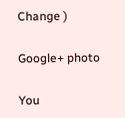Change )

Google+ photo

You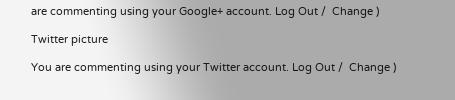are commenting using your Google+ account. Log Out /  Change )

Twitter picture

You are commenting using your Twitter account. Log Out /  Change )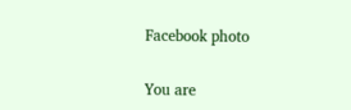Facebook photo

You are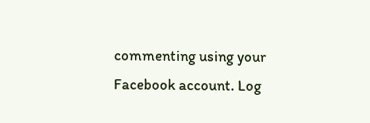commenting using your Facebook account. Log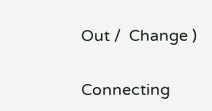Out /  Change )


Connecting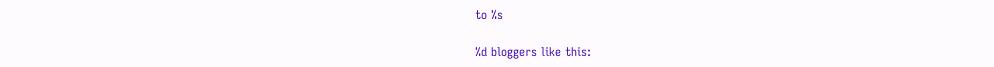to %s

%d bloggers like this: